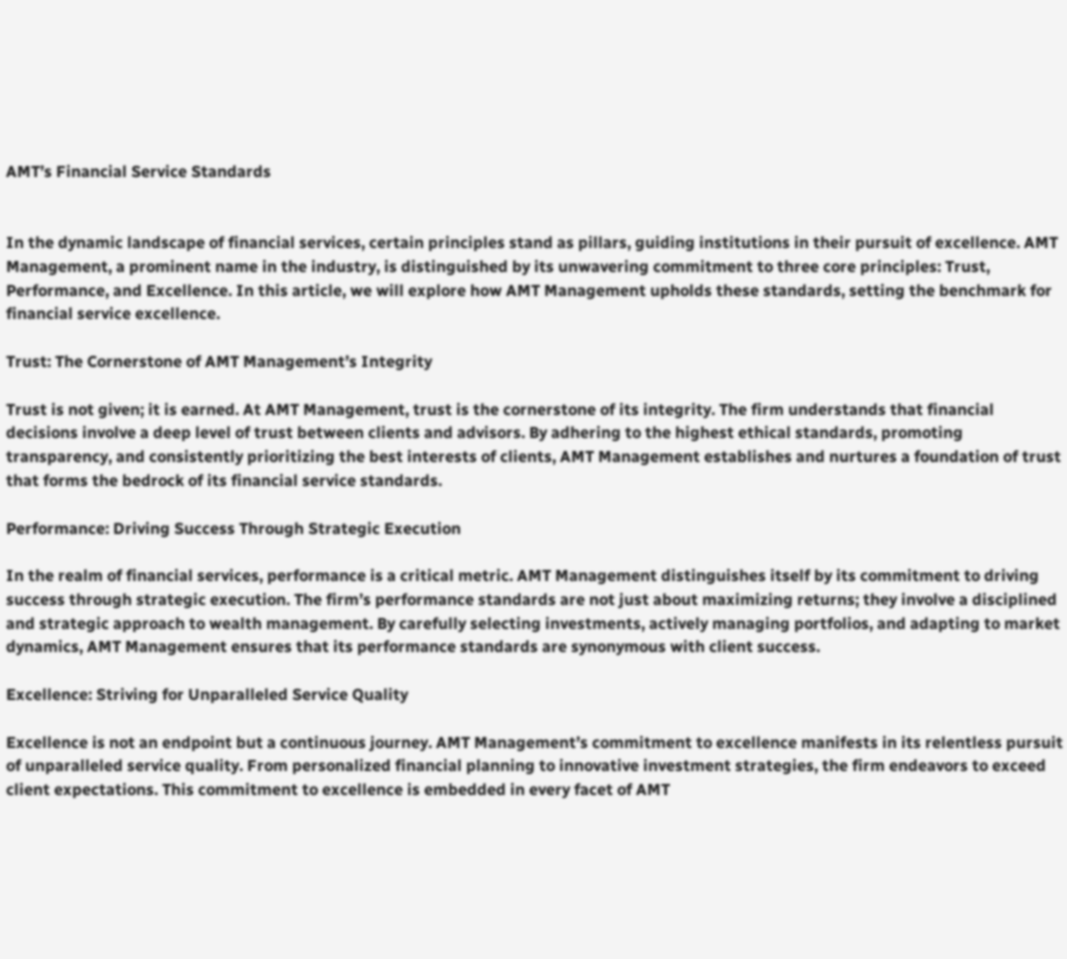AMT’s Financial Service Standards


In the dynamic landscape of financial services, certain principles stand as pillars, guiding institutions in their pursuit of excellence. AMT Management, a prominent name in the industry, is distinguished by its unwavering commitment to three core principles: Trust, Performance, and Excellence. In this article, we will explore how AMT Management upholds these standards, setting the benchmark for financial service excellence.

Trust: The Cornerstone of AMT Management’s Integrity

Trust is not given; it is earned. At AMT Management, trust is the cornerstone of its integrity. The firm understands that financial decisions involve a deep level of trust between clients and advisors. By adhering to the highest ethical standards, promoting transparency, and consistently prioritizing the best interests of clients, AMT Management establishes and nurtures a foundation of trust that forms the bedrock of its financial service standards.

Performance: Driving Success Through Strategic Execution

In the realm of financial services, performance is a critical metric. AMT Management distinguishes itself by its commitment to driving success through strategic execution. The firm’s performance standards are not just about maximizing returns; they involve a disciplined and strategic approach to wealth management. By carefully selecting investments, actively managing portfolios, and adapting to market dynamics, AMT Management ensures that its performance standards are synonymous with client success.

Excellence: Striving for Unparalleled Service Quality

Excellence is not an endpoint but a continuous journey. AMT Management’s commitment to excellence manifests in its relentless pursuit of unparalleled service quality. From personalized financial planning to innovative investment strategies, the firm endeavors to exceed client expectations. This commitment to excellence is embedded in every facet of AMT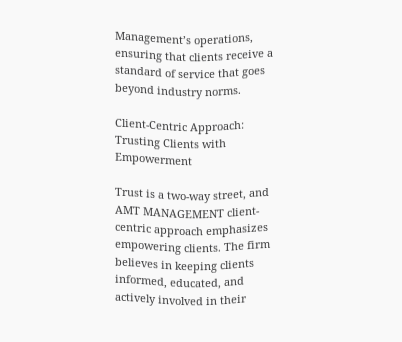Management’s operations, ensuring that clients receive a standard of service that goes beyond industry norms.

Client-Centric Approach: Trusting Clients with Empowerment

Trust is a two-way street, and AMT MANAGEMENT client-centric approach emphasizes empowering clients. The firm believes in keeping clients informed, educated, and actively involved in their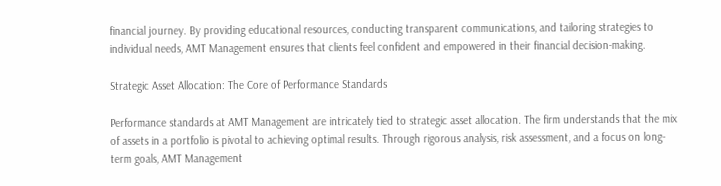financial journey. By providing educational resources, conducting transparent communications, and tailoring strategies to individual needs, AMT Management ensures that clients feel confident and empowered in their financial decision-making.

Strategic Asset Allocation: The Core of Performance Standards

Performance standards at AMT Management are intricately tied to strategic asset allocation. The firm understands that the mix of assets in a portfolio is pivotal to achieving optimal results. Through rigorous analysis, risk assessment, and a focus on long-term goals, AMT Management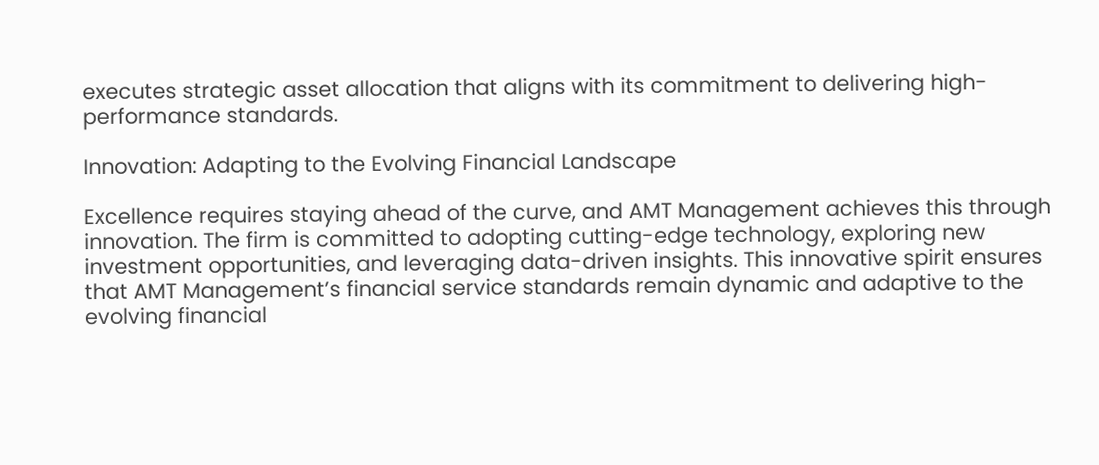executes strategic asset allocation that aligns with its commitment to delivering high-performance standards.

Innovation: Adapting to the Evolving Financial Landscape

Excellence requires staying ahead of the curve, and AMT Management achieves this through innovation. The firm is committed to adopting cutting-edge technology, exploring new investment opportunities, and leveraging data-driven insights. This innovative spirit ensures that AMT Management’s financial service standards remain dynamic and adaptive to the evolving financial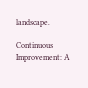landscape.

Continuous Improvement: A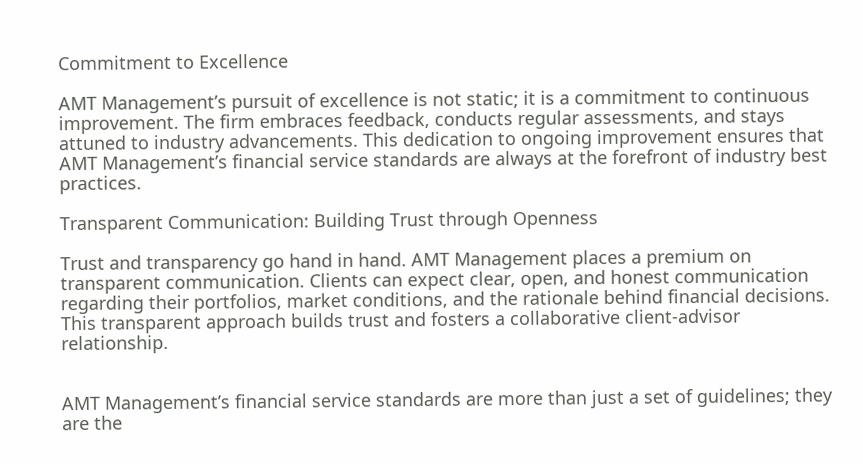Commitment to Excellence

AMT Management’s pursuit of excellence is not static; it is a commitment to continuous improvement. The firm embraces feedback, conducts regular assessments, and stays attuned to industry advancements. This dedication to ongoing improvement ensures that AMT Management’s financial service standards are always at the forefront of industry best practices.

Transparent Communication: Building Trust through Openness

Trust and transparency go hand in hand. AMT Management places a premium on transparent communication. Clients can expect clear, open, and honest communication regarding their portfolios, market conditions, and the rationale behind financial decisions. This transparent approach builds trust and fosters a collaborative client-advisor relationship.


AMT Management’s financial service standards are more than just a set of guidelines; they are the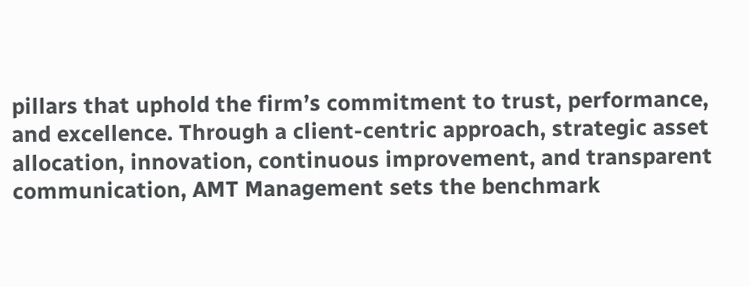pillars that uphold the firm’s commitment to trust, performance, and excellence. Through a client-centric approach, strategic asset allocation, innovation, continuous improvement, and transparent communication, AMT Management sets the benchmark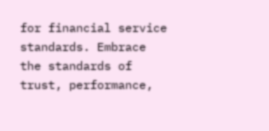for financial service standards. Embrace the standards of trust, performance,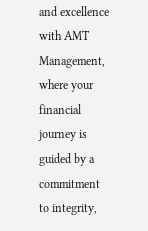and excellence with AMT Management, where your financial journey is guided by a commitment to integrity,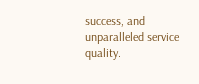success, and unparalleled service quality.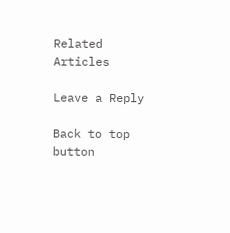Related Articles

Leave a Reply

Back to top button